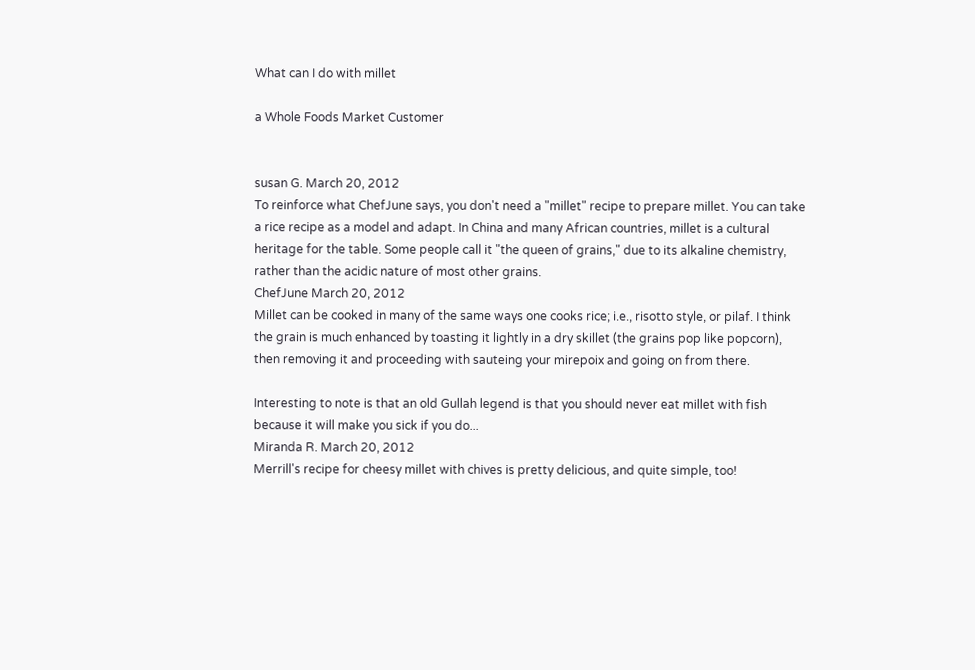What can I do with millet

a Whole Foods Market Customer


susan G. March 20, 2012
To reinforce what ChefJune says, you don't need a "millet" recipe to prepare millet. You can take a rice recipe as a model and adapt. In China and many African countries, millet is a cultural heritage for the table. Some people call it "the queen of grains," due to its alkaline chemistry, rather than the acidic nature of most other grains.
ChefJune March 20, 2012
Millet can be cooked in many of the same ways one cooks rice; i.e., risotto style, or pilaf. I think the grain is much enhanced by toasting it lightly in a dry skillet (the grains pop like popcorn), then removing it and proceeding with sauteing your mirepoix and going on from there.

Interesting to note is that an old Gullah legend is that you should never eat millet with fish because it will make you sick if you do...
Miranda R. March 20, 2012
Merrill's recipe for cheesy millet with chives is pretty delicious, and quite simple, too!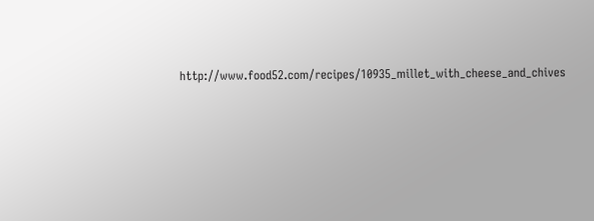http://www.food52.com/recipes/10935_millet_with_cheese_and_chives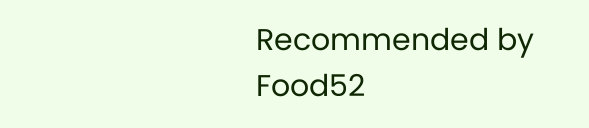Recommended by Food52